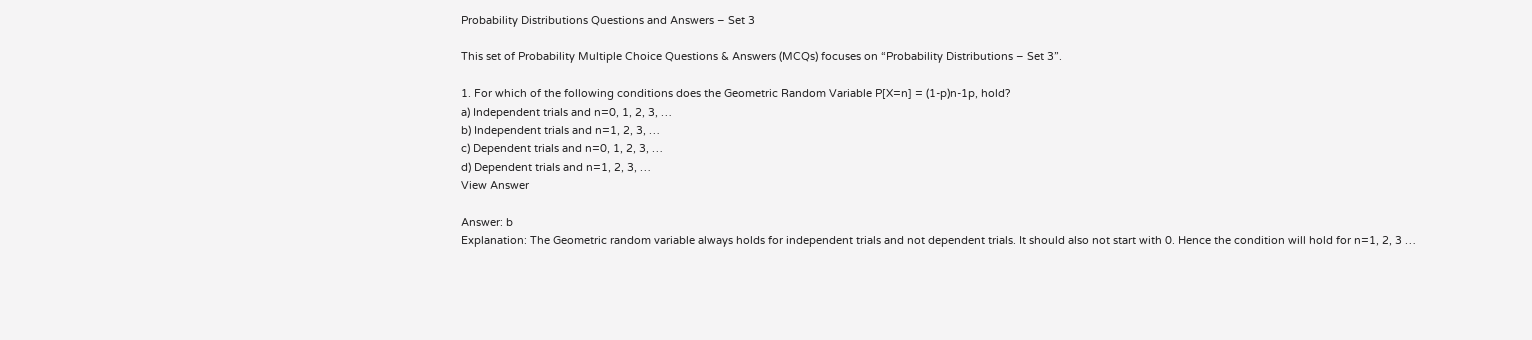Probability Distributions Questions and Answers – Set 3

This set of Probability Multiple Choice Questions & Answers (MCQs) focuses on “Probability Distributions – Set 3”.

1. For which of the following conditions does the Geometric Random Variable P[X=n] = (1-p)n-1p, hold?
a) Independent trials and n=0, 1, 2, 3, …
b) Independent trials and n=1, 2, 3, …
c) Dependent trials and n=0, 1, 2, 3, …
d) Dependent trials and n=1, 2, 3, …
View Answer

Answer: b
Explanation: The Geometric random variable always holds for independent trials and not dependent trials. It should also not start with 0. Hence the condition will hold for n=1, 2, 3 …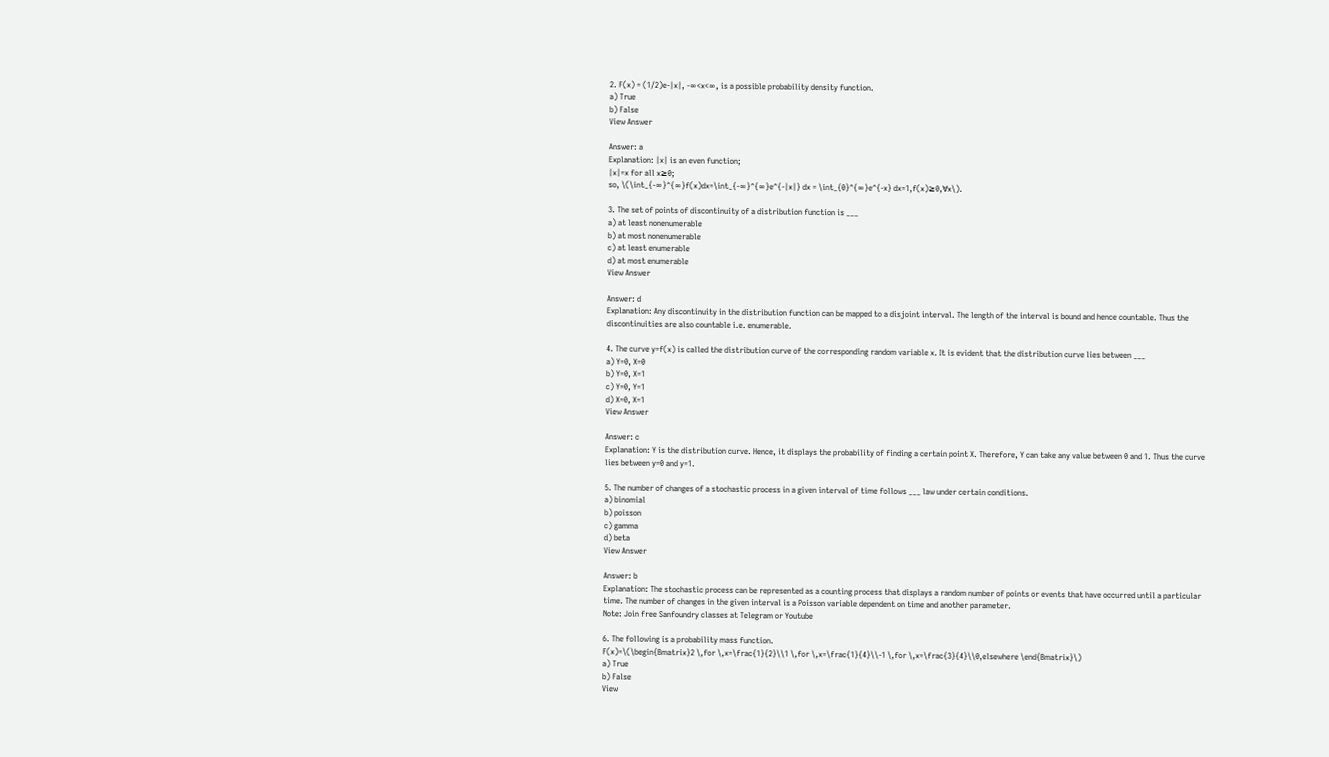2. F(x) = (1/2)e-|x|, -∞<x<∞, is a possible probability density function.
a) True
b) False
View Answer

Answer: a
Explanation: |x| is an even function;
|x|=x for all x≥0;
so, \(\int_{-∞}^{∞}f(x)dx=\int_{-∞}^{∞}e^{-|x|} dx = \int_{0}^{∞}e^{-x} dx=1,f(x)≥0,∀x\).

3. The set of points of discontinuity of a distribution function is ___
a) at least nonenumerable
b) at most nonenumerable
c) at least enumerable
d) at most enumerable
View Answer

Answer: d
Explanation: Any discontinuity in the distribution function can be mapped to a disjoint interval. The length of the interval is bound and hence countable. Thus the discontinuities are also countable i.e. enumerable.

4. The curve y=f(x) is called the distribution curve of the corresponding random variable x. It is evident that the distribution curve lies between ___
a) Y=0, X=0
b) Y=0, X=1
c) Y=0, Y=1
d) X=0, X=1
View Answer

Answer: c
Explanation: Y is the distribution curve. Hence, it displays the probability of finding a certain point X. Therefore, Y can take any value between 0 and 1. Thus the curve lies between y=0 and y=1.

5. The number of changes of a stochastic process in a given interval of time follows ___ law under certain conditions.
a) binomial
b) poisson
c) gamma
d) beta
View Answer

Answer: b
Explanation: The stochastic process can be represented as a counting process that displays a random number of points or events that have occurred until a particular time. The number of changes in the given interval is a Poisson variable dependent on time and another parameter.
Note: Join free Sanfoundry classes at Telegram or Youtube

6. The following is a probability mass function.
F(x)=\(\begin{Bmatrix}2 \,for \,x=\frac{1}{2}\\1 \,for \,x=\frac{1}{4}\\-1 \,for \,x=\frac{3}{4}\\0,elsewhere \end{Bmatrix}\)
a) True
b) False
View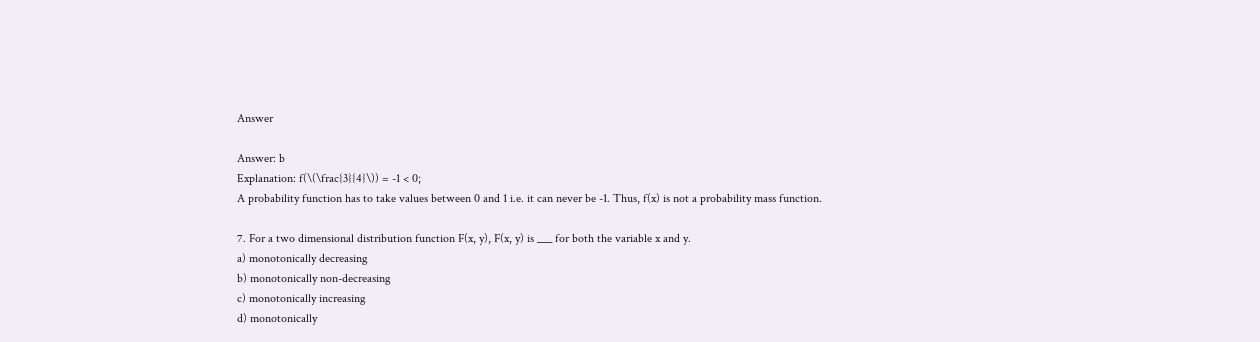Answer

Answer: b
Explanation: f(\(\frac{3}{4}\)) = -1 < 0;
A probability function has to take values between 0 and 1 i.e. it can never be -1. Thus, f(x) is not a probability mass function.

7. For a two dimensional distribution function F(x, y), F(x, y) is ___ for both the variable x and y.
a) monotonically decreasing
b) monotonically non-decreasing
c) monotonically increasing
d) monotonically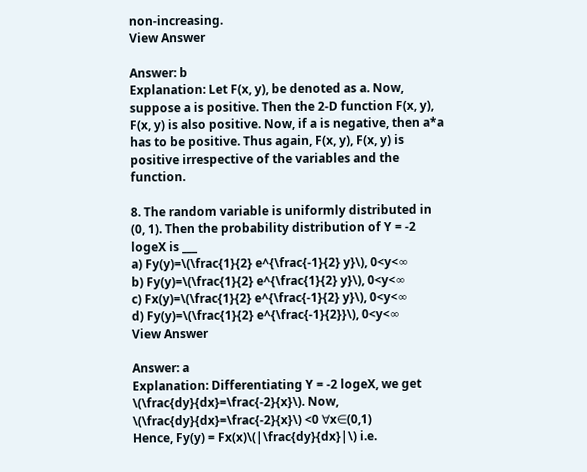non-increasing.
View Answer

Answer: b
Explanation: Let F(x, y), be denoted as a. Now, suppose a is positive. Then the 2-D function F(x, y), F(x, y) is also positive. Now, if a is negative, then a*a has to be positive. Thus again, F(x, y), F(x, y) is positive irrespective of the variables and the function.

8. The random variable is uniformly distributed in (0, 1). Then the probability distribution of Y = -2 logeX is ___
a) Fy(y)=\(\frac{1}{2} e^{\frac{-1}{2} y}\), 0<y<∞
b) Fy(y)=\(\frac{1}{2} e^{\frac{1}{2} y}\), 0<y<∞
c) Fx(y)=\(\frac{1}{2} e^{\frac{-1}{2} y}\), 0<y<∞
d) Fy(y)=\(\frac{1}{2} e^{\frac{-1}{2}}\), 0<y<∞
View Answer

Answer: a
Explanation: Differentiating Y = -2 logeX, we get \(\frac{dy}{dx}=\frac{-2}{x}\). Now, \(\frac{dy}{dx}=\frac{-2}{x}\) <0 ∀x∈(0,1)
Hence, Fy(y) = Fx(x)\(|\frac{dy}{dx}|\) i.e.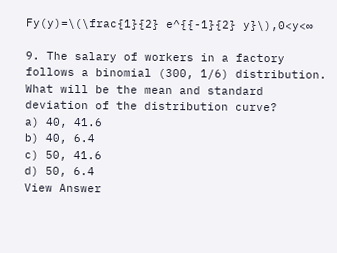Fy(y)=\(\frac{1}{2} e^{{-1}{2} y}\),0<y<∞

9. The salary of workers in a factory follows a binomial (300, 1/6) distribution. What will be the mean and standard deviation of the distribution curve?
a) 40, 41.6
b) 40, 6.4
c) 50, 41.6
d) 50, 6.4
View Answer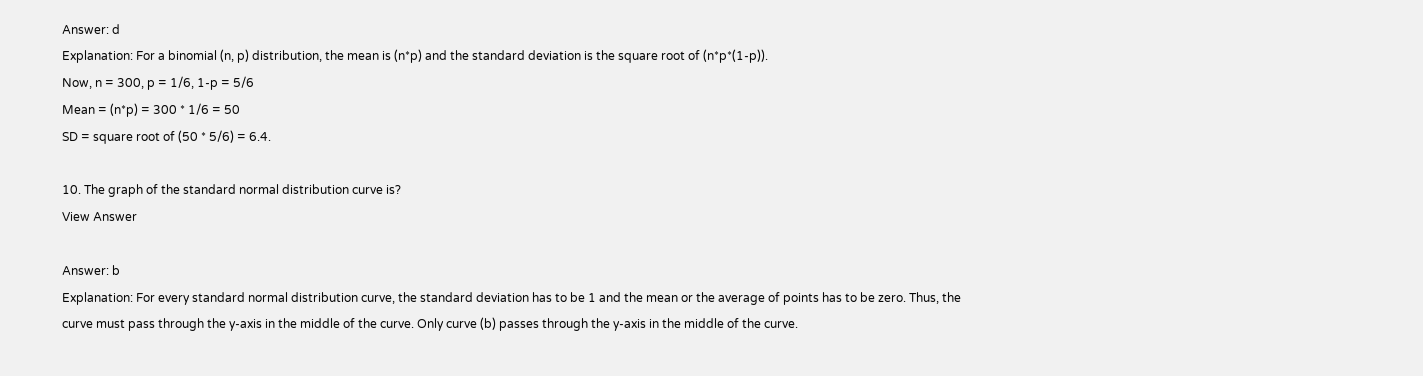Answer: d
Explanation: For a binomial (n, p) distribution, the mean is (n*p) and the standard deviation is the square root of (n*p*(1-p)).
Now, n = 300, p = 1/6, 1-p = 5/6
Mean = (n*p) = 300 * 1/6 = 50
SD = square root of (50 * 5/6) = 6.4.

10. The graph of the standard normal distribution curve is?
View Answer

Answer: b
Explanation: For every standard normal distribution curve, the standard deviation has to be 1 and the mean or the average of points has to be zero. Thus, the curve must pass through the y-axis in the middle of the curve. Only curve (b) passes through the y-axis in the middle of the curve.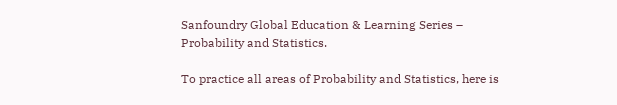Sanfoundry Global Education & Learning Series – Probability and Statistics.

To practice all areas of Probability and Statistics, here is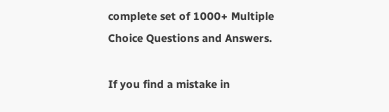complete set of 1000+ Multiple Choice Questions and Answers.

If you find a mistake in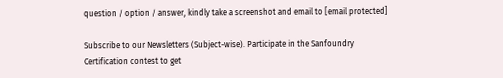question / option / answer, kindly take a screenshot and email to [email protected]

Subscribe to our Newsletters (Subject-wise). Participate in the Sanfoundry Certification contest to get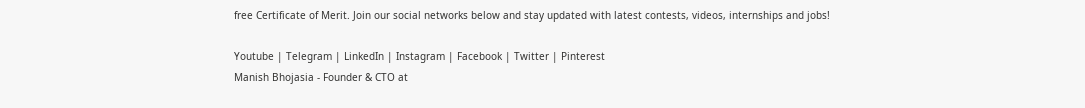free Certificate of Merit. Join our social networks below and stay updated with latest contests, videos, internships and jobs!

Youtube | Telegram | LinkedIn | Instagram | Facebook | Twitter | Pinterest
Manish Bhojasia - Founder & CTO at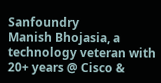Sanfoundry
Manish Bhojasia, a technology veteran with 20+ years @ Cisco &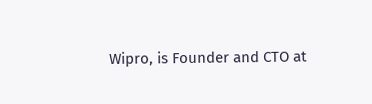Wipro, is Founder and CTO at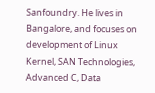Sanfoundry. He lives in Bangalore, and focuses on development of Linux Kernel, SAN Technologies, Advanced C, Data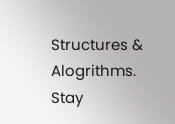Structures & Alogrithms. Stay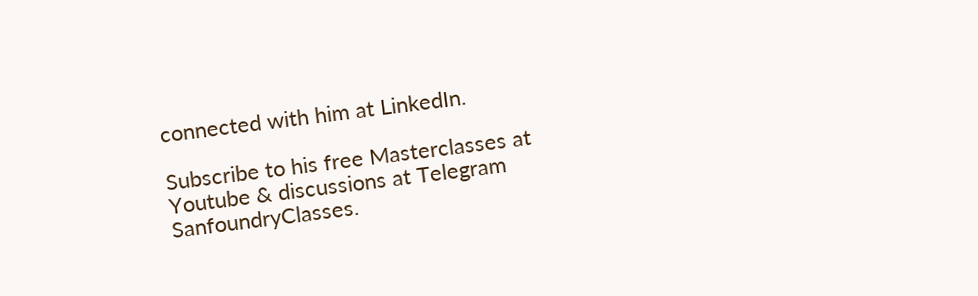connected with him at LinkedIn.

Subscribe to his free Masterclasses at Youtube & discussions at Telegram SanfoundryClasses.